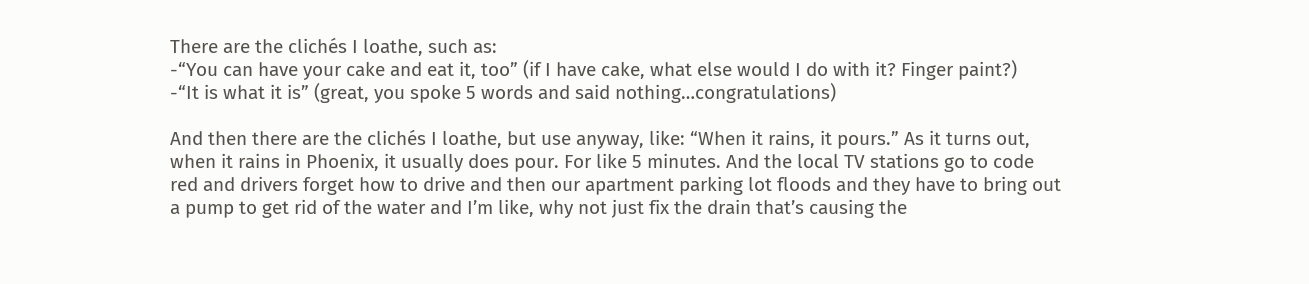There are the clichés I loathe, such as:
-“You can have your cake and eat it, too” (if I have cake, what else would I do with it? Finger paint?)
-“It is what it is” (great, you spoke 5 words and said nothing…congratulations)

And then there are the clichés I loathe, but use anyway, like: “When it rains, it pours.” As it turns out, when it rains in Phoenix, it usually does pour. For like 5 minutes. And the local TV stations go to code red and drivers forget how to drive and then our apartment parking lot floods and they have to bring out a pump to get rid of the water and I’m like, why not just fix the drain that’s causing the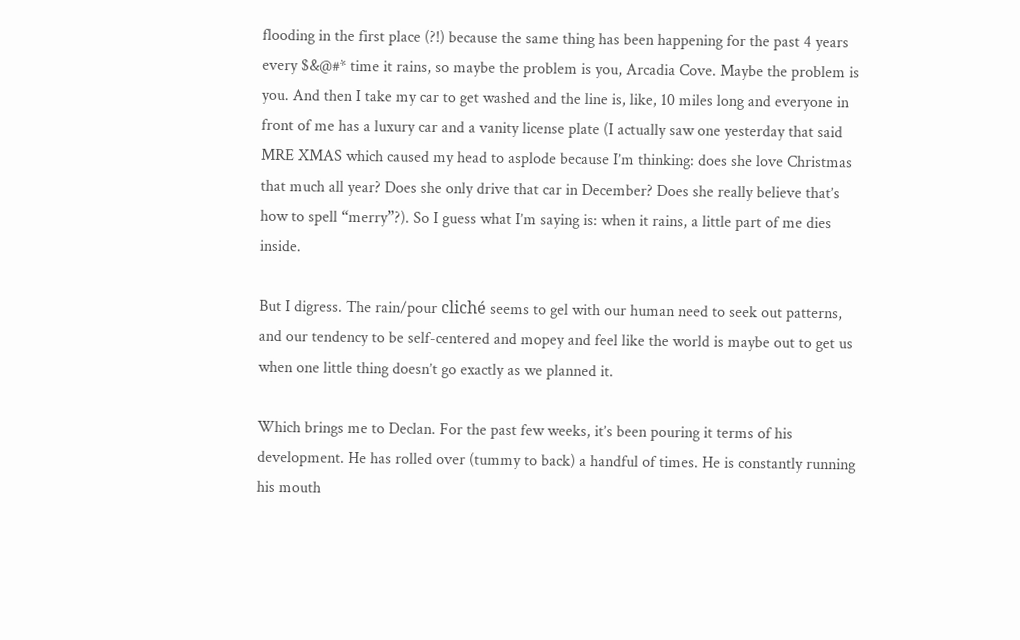flooding in the first place (?!) because the same thing has been happening for the past 4 years every $&@#* time it rains, so maybe the problem is you, Arcadia Cove. Maybe the problem is you. And then I take my car to get washed and the line is, like, 10 miles long and everyone in front of me has a luxury car and a vanity license plate (I actually saw one yesterday that said MRE XMAS which caused my head to asplode because I’m thinking: does she love Christmas that much all year? Does she only drive that car in December? Does she really believe that’s how to spell “merry”?). So I guess what I’m saying is: when it rains, a little part of me dies inside.

But I digress. The rain/pour cliché seems to gel with our human need to seek out patterns, and our tendency to be self-centered and mopey and feel like the world is maybe out to get us when one little thing doesn’t go exactly as we planned it.

Which brings me to Declan. For the past few weeks, it’s been pouring it terms of his development. He has rolled over (tummy to back) a handful of times. He is constantly running his mouth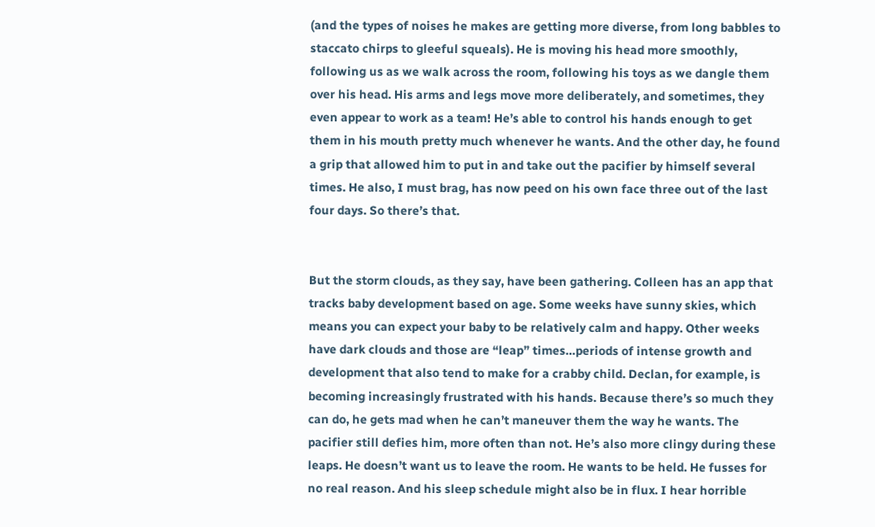(and the types of noises he makes are getting more diverse, from long babbles to staccato chirps to gleeful squeals). He is moving his head more smoothly, following us as we walk across the room, following his toys as we dangle them over his head. His arms and legs move more deliberately, and sometimes, they even appear to work as a team! He’s able to control his hands enough to get them in his mouth pretty much whenever he wants. And the other day, he found a grip that allowed him to put in and take out the pacifier by himself several times. He also, I must brag, has now peed on his own face three out of the last four days. So there’s that.


But the storm clouds, as they say, have been gathering. Colleen has an app that tracks baby development based on age. Some weeks have sunny skies, which means you can expect your baby to be relatively calm and happy. Other weeks have dark clouds and those are “leap” times…periods of intense growth and development that also tend to make for a crabby child. Declan, for example, is becoming increasingly frustrated with his hands. Because there’s so much they can do, he gets mad when he can’t maneuver them the way he wants. The pacifier still defies him, more often than not. He’s also more clingy during these leaps. He doesn’t want us to leave the room. He wants to be held. He fusses for no real reason. And his sleep schedule might also be in flux. I hear horrible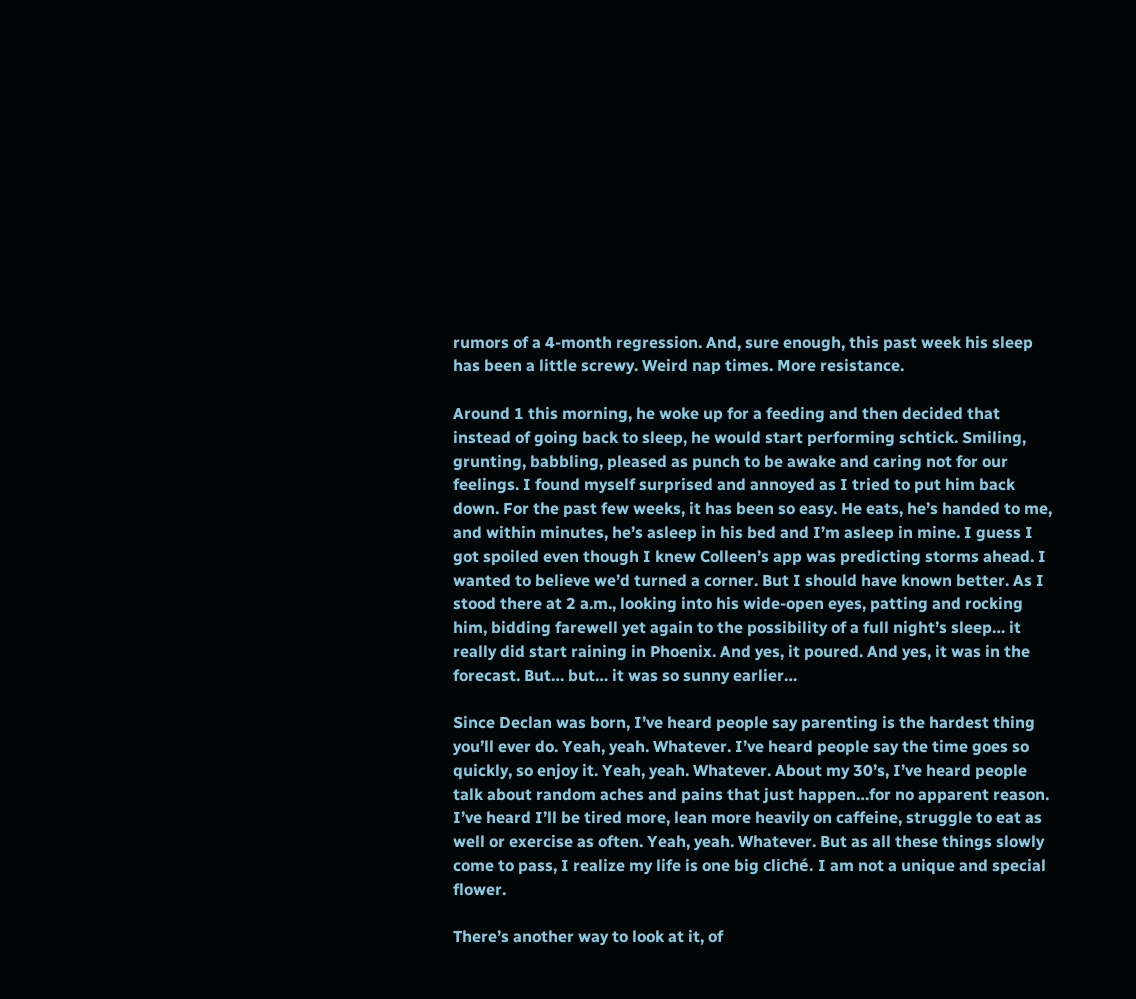rumors of a 4-month regression. And, sure enough, this past week his sleep has been a little screwy. Weird nap times. More resistance.

Around 1 this morning, he woke up for a feeding and then decided that instead of going back to sleep, he would start performing schtick. Smiling, grunting, babbling, pleased as punch to be awake and caring not for our feelings. I found myself surprised and annoyed as I tried to put him back down. For the past few weeks, it has been so easy. He eats, he’s handed to me, and within minutes, he’s asleep in his bed and I’m asleep in mine. I guess I got spoiled even though I knew Colleen’s app was predicting storms ahead. I wanted to believe we’d turned a corner. But I should have known better. As I stood there at 2 a.m., looking into his wide-open eyes, patting and rocking him, bidding farewell yet again to the possibility of a full night’s sleep… it really did start raining in Phoenix. And yes, it poured. And yes, it was in the forecast. But… but… it was so sunny earlier…

Since Declan was born, I’ve heard people say parenting is the hardest thing you’ll ever do. Yeah, yeah. Whatever. I’ve heard people say the time goes so quickly, so enjoy it. Yeah, yeah. Whatever. About my 30’s, I’ve heard people talk about random aches and pains that just happen…for no apparent reason. I’ve heard I’ll be tired more, lean more heavily on caffeine, struggle to eat as well or exercise as often. Yeah, yeah. Whatever. But as all these things slowly come to pass, I realize my life is one big cliché. I am not a unique and special flower.

There’s another way to look at it, of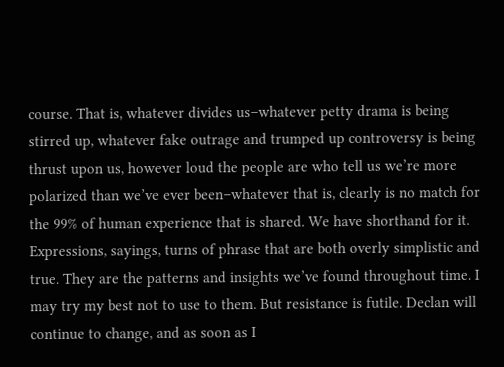course. That is, whatever divides us–whatever petty drama is being stirred up, whatever fake outrage and trumped up controversy is being thrust upon us, however loud the people are who tell us we’re more polarized than we’ve ever been–whatever that is, clearly is no match for the 99% of human experience that is shared. We have shorthand for it. Expressions, sayings, turns of phrase that are both overly simplistic and true. They are the patterns and insights we’ve found throughout time. I may try my best not to use to them. But resistance is futile. Declan will continue to change, and as soon as I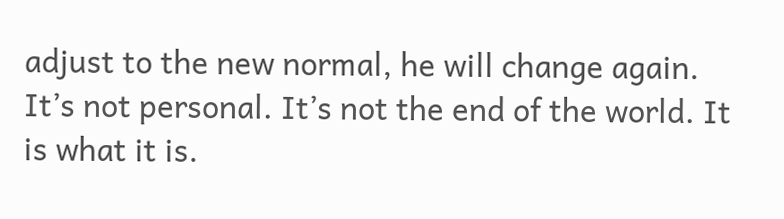adjust to the new normal, he will change again. It’s not personal. It’s not the end of the world. It is what it is.